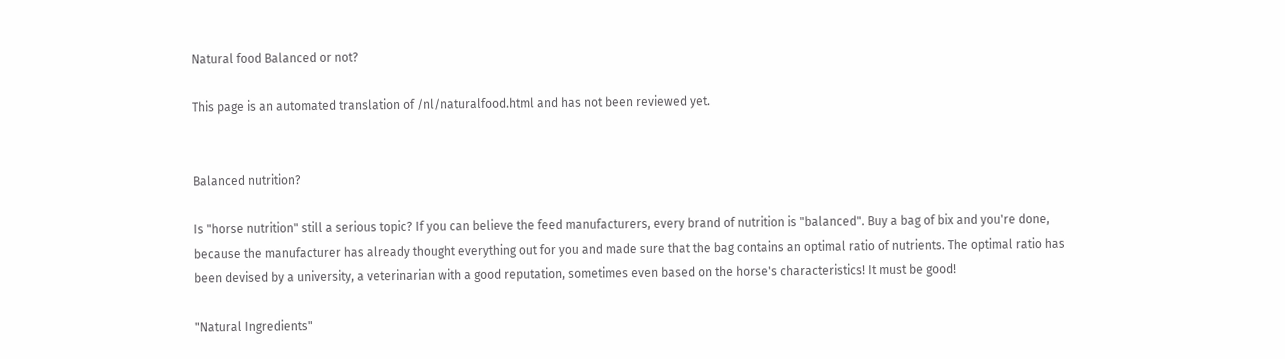Natural food Balanced or not?

This page is an automated translation of /nl/naturalfood.html and has not been reviewed yet.


Balanced nutrition?

Is "horse nutrition" still a serious topic? If you can believe the feed manufacturers, every brand of nutrition is "balanced". Buy a bag of bix and you're done, because the manufacturer has already thought everything out for you and made sure that the bag contains an optimal ratio of nutrients. The optimal ratio has been devised by a university, a veterinarian with a good reputation, sometimes even based on the horse's characteristics! It must be good!

"Natural Ingredients"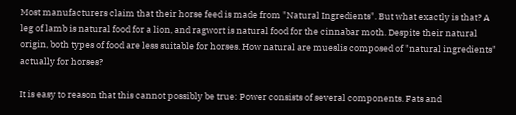Most manufacturers claim that their horse feed is made from "Natural Ingredients". But what exactly is that? A leg of lamb is natural food for a lion, and ragwort is natural food for the cinnabar moth. Despite their natural origin, both types of food are less suitable for horses. How natural are mueslis composed of "natural ingredients" actually for horses?

It is easy to reason that this cannot possibly be true: Power consists of several components. Fats and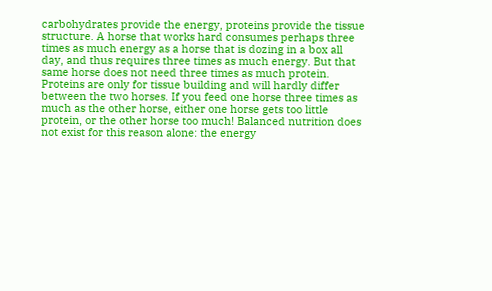carbohydrates provide the energy, proteins provide the tissue structure. A horse that works hard consumes perhaps three times as much energy as a horse that is dozing in a box all day, and thus requires three times as much energy. But that same horse does not need three times as much protein. Proteins are only for tissue building and will hardly differ between the two horses. If you feed one horse three times as much as the other horse, either one horse gets too little protein, or the other horse too much! Balanced nutrition does not exist for this reason alone: the energy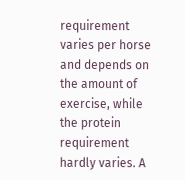requirement varies per horse and depends on the amount of exercise, while the protein requirement hardly varies. A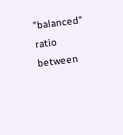"balanced" ratio between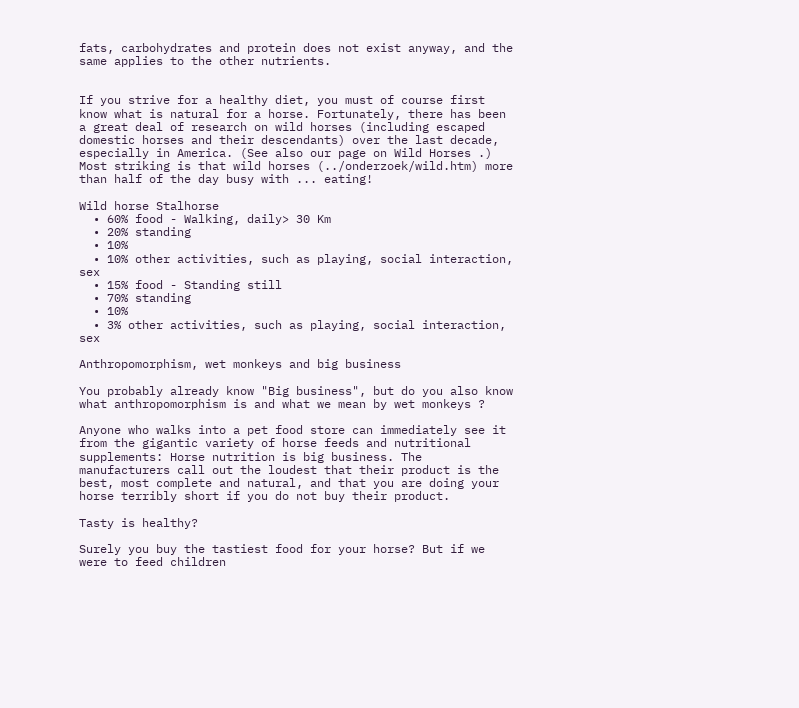fats, carbohydrates and protein does not exist anyway, and the same applies to the other nutrients.


If you strive for a healthy diet, you must of course first know what is natural for a horse. Fortunately, there has been a great deal of research on wild horses (including escaped domestic horses and their descendants) over the last decade, especially in America. (See also our page on Wild Horses .) Most striking is that wild horses (../onderzoek/wild.htm) more than half of the day busy with ... eating!

Wild horse Stalhorse
  • 60% food - Walking, daily> 30 Km
  • 20% standing
  • 10%
  • 10% other activities, such as playing, social interaction, sex
  • 15% food - Standing still
  • 70% standing
  • 10%
  • 3% other activities, such as playing, social interaction, sex

Anthropomorphism, wet monkeys and big business

You probably already know "Big business", but do you also know what anthropomorphism is and what we mean by wet monkeys ?

Anyone who walks into a pet food store can immediately see it from the gigantic variety of horse feeds and nutritional supplements: Horse nutrition is big business. The manufacturers call out the loudest that their product is the best, most complete and natural, and that you are doing your horse terribly short if you do not buy their product.

Tasty is healthy?

Surely you buy the tastiest food for your horse? But if we were to feed children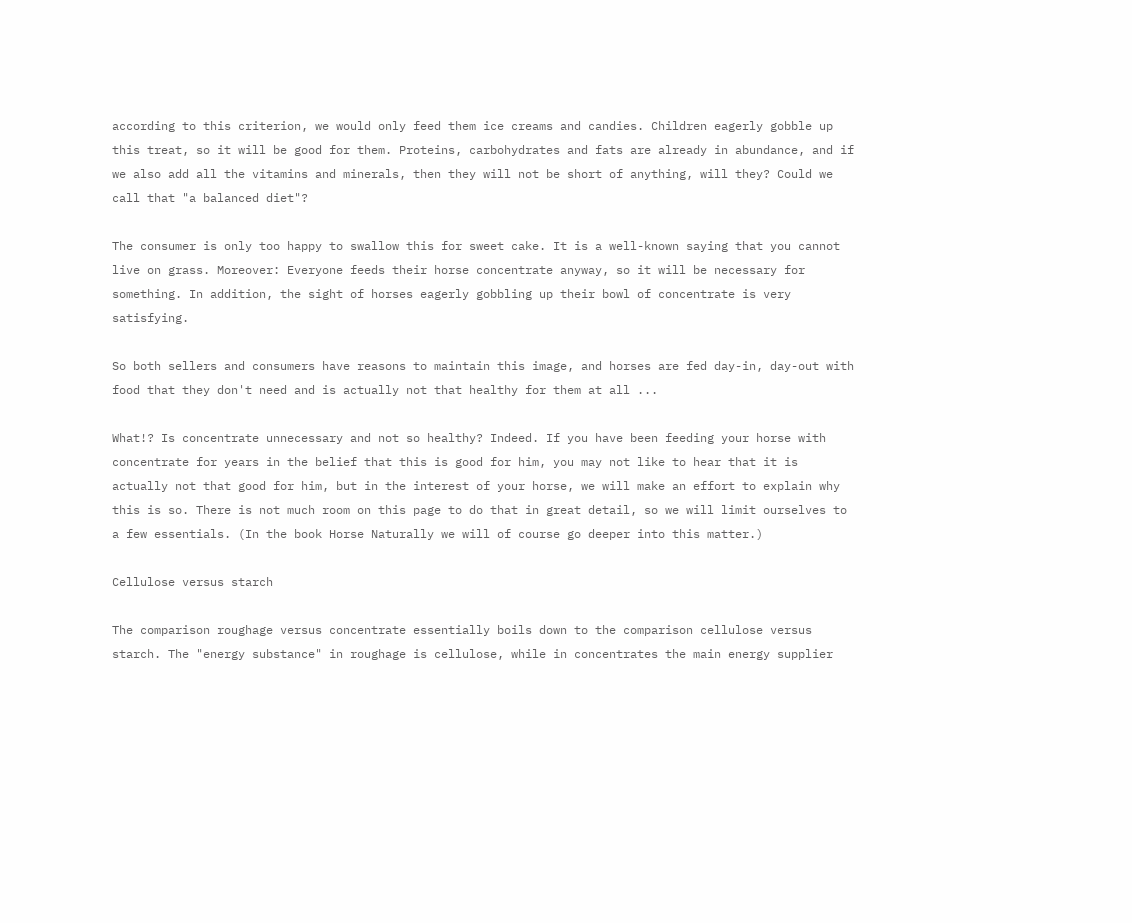according to this criterion, we would only feed them ice creams and candies. Children eagerly gobble up this treat, so it will be good for them. Proteins, carbohydrates and fats are already in abundance, and if we also add all the vitamins and minerals, then they will not be short of anything, will they? Could we call that "a balanced diet"?

The consumer is only too happy to swallow this for sweet cake. It is a well-known saying that you cannot live on grass. Moreover: Everyone feeds their horse concentrate anyway, so it will be necessary for something. In addition, the sight of horses eagerly gobbling up their bowl of concentrate is very satisfying.

So both sellers and consumers have reasons to maintain this image, and horses are fed day-in, day-out with food that they don't need and is actually not that healthy for them at all ...

What!? Is concentrate unnecessary and not so healthy? Indeed. If you have been feeding your horse with concentrate for years in the belief that this is good for him, you may not like to hear that it is actually not that good for him, but in the interest of your horse, we will make an effort to explain why this is so. There is not much room on this page to do that in great detail, so we will limit ourselves to a few essentials. (In the book Horse Naturally we will of course go deeper into this matter.)

Cellulose versus starch

The comparison roughage versus concentrate essentially boils down to the comparison cellulose versus starch. The "energy substance" in roughage is cellulose, while in concentrates the main energy supplier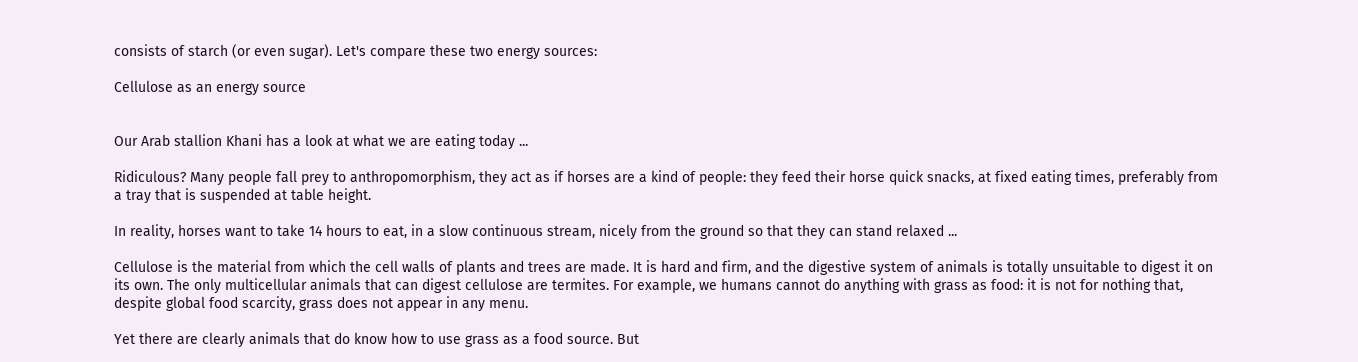consists of starch (or even sugar). Let's compare these two energy sources:

Cellulose as an energy source


Our Arab stallion Khani has a look at what we are eating today ...

Ridiculous? Many people fall prey to anthropomorphism, they act as if horses are a kind of people: they feed their horse quick snacks, at fixed eating times, preferably from a tray that is suspended at table height.

In reality, horses want to take 14 hours to eat, in a slow continuous stream, nicely from the ground so that they can stand relaxed ...

Cellulose is the material from which the cell walls of plants and trees are made. It is hard and firm, and the digestive system of animals is totally unsuitable to digest it on its own. The only multicellular animals that can digest cellulose are termites. For example, we humans cannot do anything with grass as food: it is not for nothing that, despite global food scarcity, grass does not appear in any menu.

Yet there are clearly animals that do know how to use grass as a food source. But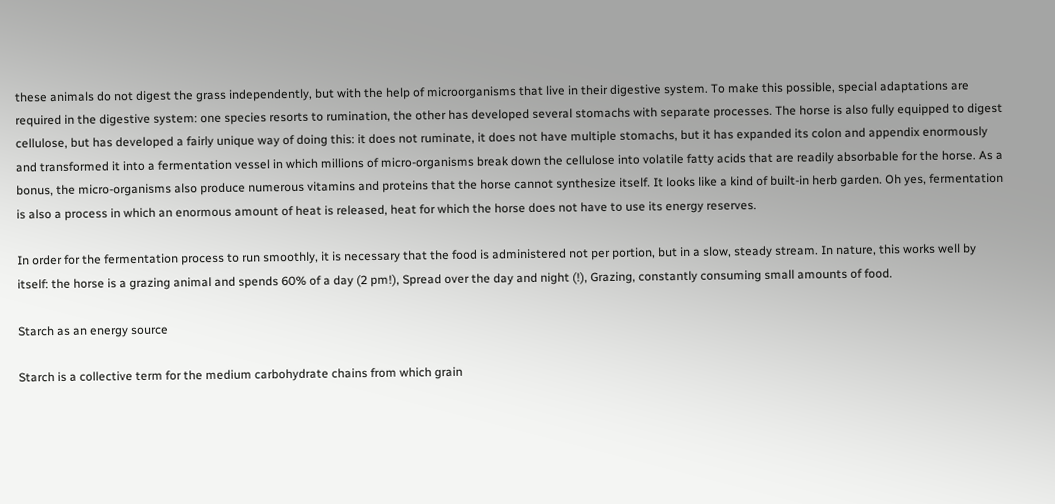these animals do not digest the grass independently, but with the help of microorganisms that live in their digestive system. To make this possible, special adaptations are required in the digestive system: one species resorts to rumination, the other has developed several stomachs with separate processes. The horse is also fully equipped to digest cellulose, but has developed a fairly unique way of doing this: it does not ruminate, it does not have multiple stomachs, but it has expanded its colon and appendix enormously and transformed it into a fermentation vessel in which millions of micro-organisms break down the cellulose into volatile fatty acids that are readily absorbable for the horse. As a bonus, the micro-organisms also produce numerous vitamins and proteins that the horse cannot synthesize itself. It looks like a kind of built-in herb garden. Oh yes, fermentation is also a process in which an enormous amount of heat is released, heat for which the horse does not have to use its energy reserves.

In order for the fermentation process to run smoothly, it is necessary that the food is administered not per portion, but in a slow, steady stream. In nature, this works well by itself: the horse is a grazing animal and spends 60% of a day (2 pm!), Spread over the day and night (!), Grazing, constantly consuming small amounts of food.

Starch as an energy source

Starch is a collective term for the medium carbohydrate chains from which grain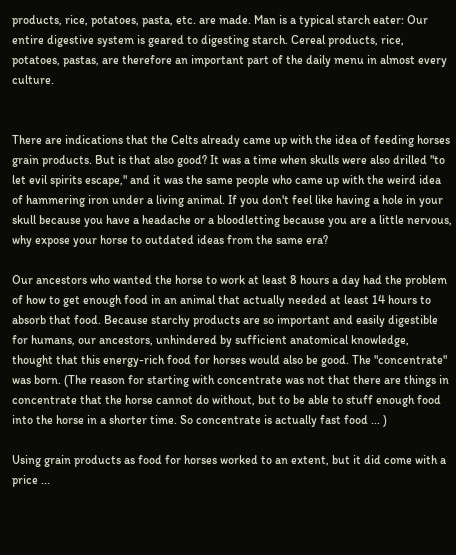products, rice, potatoes, pasta, etc. are made. Man is a typical starch eater: Our entire digestive system is geared to digesting starch. Cereal products, rice, potatoes, pastas, are therefore an important part of the daily menu in almost every culture.


There are indications that the Celts already came up with the idea of feeding horses grain products. But is that also good? It was a time when skulls were also drilled "to let evil spirits escape," and it was the same people who came up with the weird idea of hammering iron under a living animal. If you don't feel like having a hole in your skull because you have a headache or a bloodletting because you are a little nervous, why expose your horse to outdated ideas from the same era?

Our ancestors who wanted the horse to work at least 8 hours a day had the problem of how to get enough food in an animal that actually needed at least 14 hours to absorb that food. Because starchy products are so important and easily digestible for humans, our ancestors, unhindered by sufficient anatomical knowledge, thought that this energy-rich food for horses would also be good. The "concentrate" was born. (The reason for starting with concentrate was not that there are things in concentrate that the horse cannot do without, but to be able to stuff enough food into the horse in a shorter time. So concentrate is actually fast food ... )

Using grain products as food for horses worked to an extent, but it did come with a price ...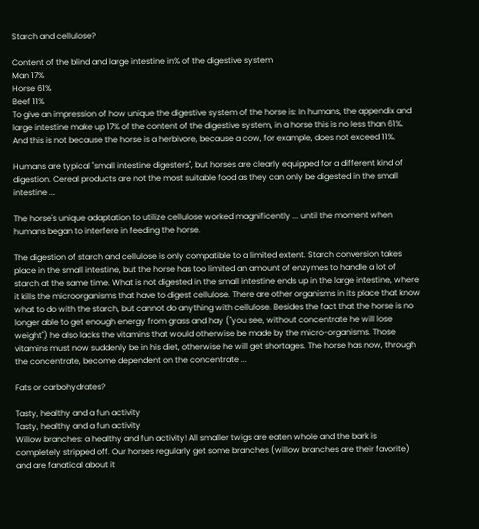Starch and cellulose?

Content of the blind and large intestine in% of the digestive system
Man 17%
Horse 61%
Beef 11%
To give an impression of how unique the digestive system of the horse is: In humans, the appendix and large intestine make up 17% of the content of the digestive system, in a horse this is no less than 61%. And this is not because the horse is a herbivore, because a cow, for example, does not exceed 11%.

Humans are typical "small intestine digesters", but horses are clearly equipped for a different kind of digestion. Cereal products are not the most suitable food as they can only be digested in the small intestine ...

The horse's unique adaptation to utilize cellulose worked magnificently ... until the moment when humans began to interfere in feeding the horse.

The digestion of starch and cellulose is only compatible to a limited extent. Starch conversion takes place in the small intestine, but the horse has too limited an amount of enzymes to handle a lot of starch at the same time. What is not digested in the small intestine ends up in the large intestine, where it kills the microorganisms that have to digest cellulose. There are other organisms in its place that know what to do with the starch, but cannot do anything with cellulose. Besides the fact that the horse is no longer able to get enough energy from grass and hay ("you see, without concentrate he will lose weight") he also lacks the vitamins that would otherwise be made by the micro-organisms. Those vitamins must now suddenly be in his diet, otherwise he will get shortages. The horse has now, through the concentrate, become dependent on the concentrate ...

Fats or carbohydrates?

Tasty, healthy and a fun activity
Tasty, healthy and a fun activity
Willow branches: a healthy and fun activity! All smaller twigs are eaten whole and the bark is completely stripped off. Our horses regularly get some branches (willow branches are their favorite) and are fanatical about it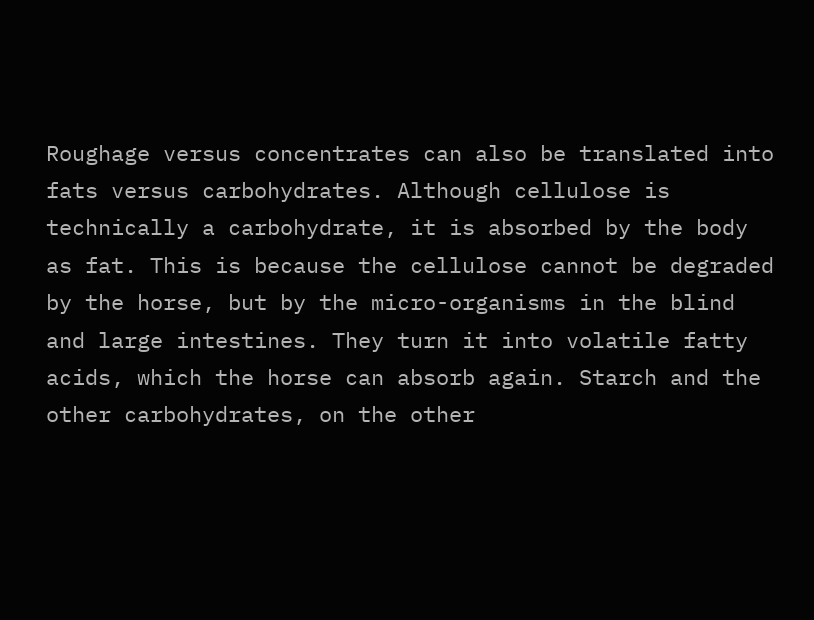Roughage versus concentrates can also be translated into fats versus carbohydrates. Although cellulose is technically a carbohydrate, it is absorbed by the body as fat. This is because the cellulose cannot be degraded by the horse, but by the micro-organisms in the blind and large intestines. They turn it into volatile fatty acids, which the horse can absorb again. Starch and the other carbohydrates, on the other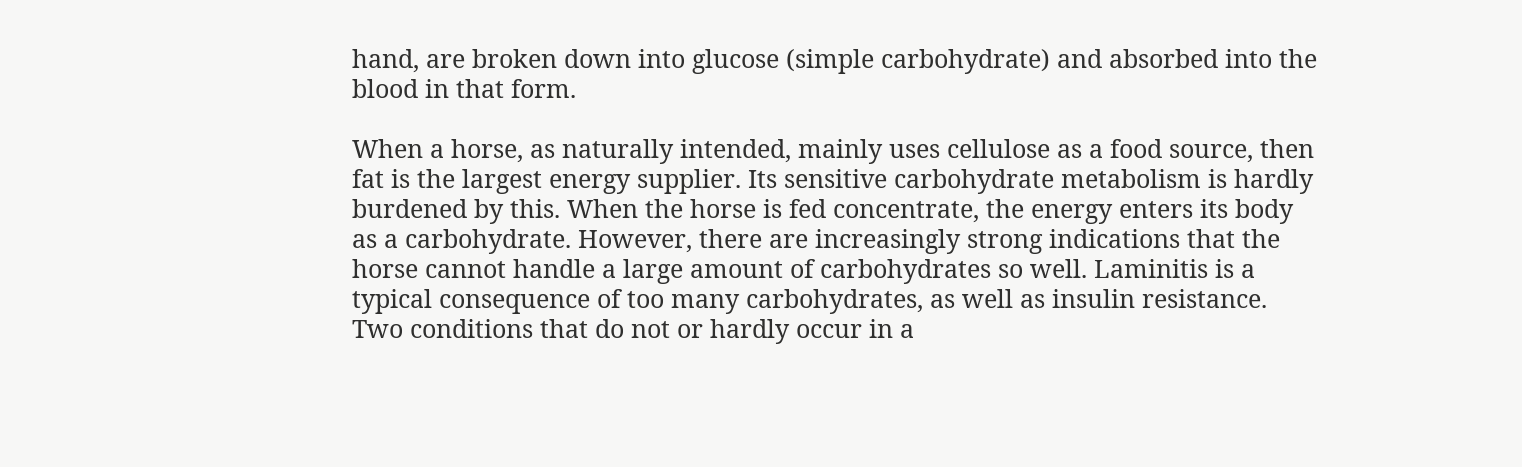hand, are broken down into glucose (simple carbohydrate) and absorbed into the blood in that form.

When a horse, as naturally intended, mainly uses cellulose as a food source, then fat is the largest energy supplier. Its sensitive carbohydrate metabolism is hardly burdened by this. When the horse is fed concentrate, the energy enters its body as a carbohydrate. However, there are increasingly strong indications that the horse cannot handle a large amount of carbohydrates so well. Laminitis is a typical consequence of too many carbohydrates, as well as insulin resistance. Two conditions that do not or hardly occur in a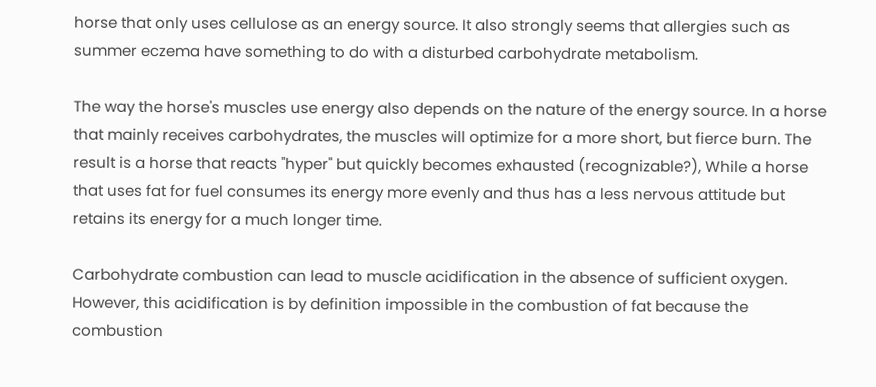horse that only uses cellulose as an energy source. It also strongly seems that allergies such as summer eczema have something to do with a disturbed carbohydrate metabolism.

The way the horse's muscles use energy also depends on the nature of the energy source. In a horse that mainly receives carbohydrates, the muscles will optimize for a more short, but fierce burn. The result is a horse that reacts "hyper" but quickly becomes exhausted (recognizable?), While a horse that uses fat for fuel consumes its energy more evenly and thus has a less nervous attitude but retains its energy for a much longer time.

Carbohydrate combustion can lead to muscle acidification in the absence of sufficient oxygen. However, this acidification is by definition impossible in the combustion of fat because the combustion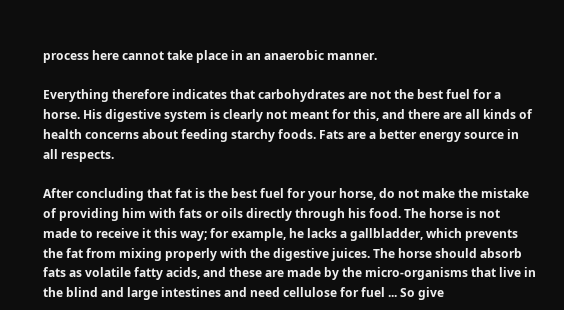process here cannot take place in an anaerobic manner.

Everything therefore indicates that carbohydrates are not the best fuel for a horse. His digestive system is clearly not meant for this, and there are all kinds of health concerns about feeding starchy foods. Fats are a better energy source in all respects.

After concluding that fat is the best fuel for your horse, do not make the mistake of providing him with fats or oils directly through his food. The horse is not made to receive it this way; for example, he lacks a gallbladder, which prevents the fat from mixing properly with the digestive juices. The horse should absorb fats as volatile fatty acids, and these are made by the micro-organisms that live in the blind and large intestines and need cellulose for fuel ... So give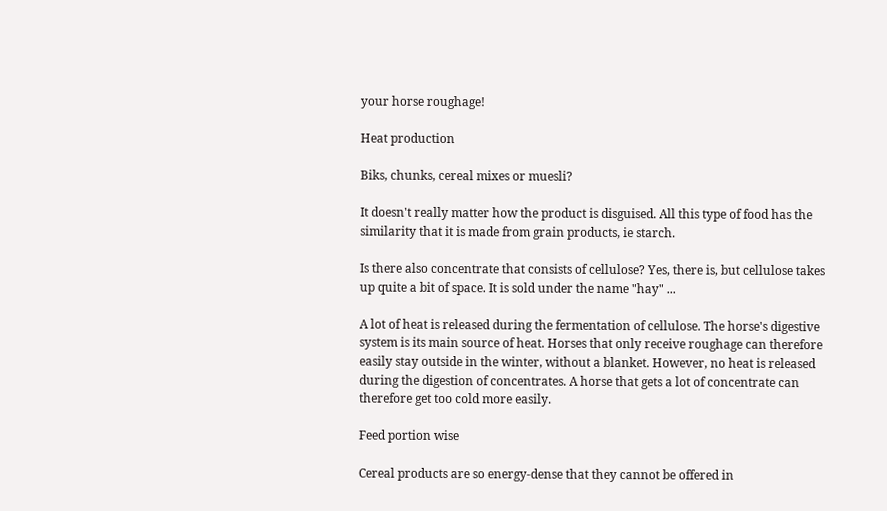your horse roughage!

Heat production

Biks, chunks, cereal mixes or muesli?

It doesn't really matter how the product is disguised. All this type of food has the similarity that it is made from grain products, ie starch.

Is there also concentrate that consists of cellulose? Yes, there is, but cellulose takes up quite a bit of space. It is sold under the name "hay" ...

A lot of heat is released during the fermentation of cellulose. The horse's digestive system is its main source of heat. Horses that only receive roughage can therefore easily stay outside in the winter, without a blanket. However, no heat is released during the digestion of concentrates. A horse that gets a lot of concentrate can therefore get too cold more easily.

Feed portion wise

Cereal products are so energy-dense that they cannot be offered in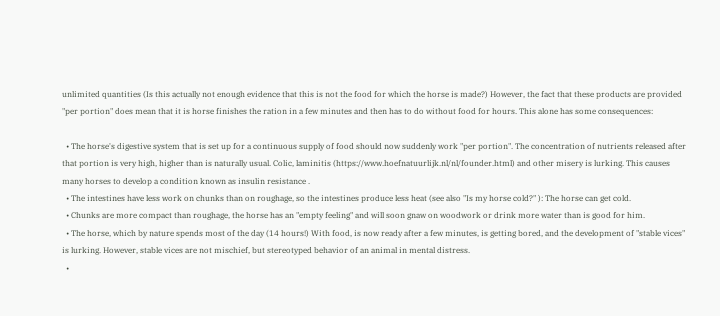unlimited quantities (Is this actually not enough evidence that this is not the food for which the horse is made?) However, the fact that these products are provided "per portion" does mean that it is horse finishes the ration in a few minutes and then has to do without food for hours. This alone has some consequences:

  • The horse's digestive system that is set up for a continuous supply of food should now suddenly work "per portion". The concentration of nutrients released after that portion is very high, higher than is naturally usual. Colic, laminitis (https://www.hoefnatuurlijk.nl/nl/founder.html) and other misery is lurking. This causes many horses to develop a condition known as insulin resistance .
  • The intestines have less work on chunks than on roughage, so the intestines produce less heat (see also "Is my horse cold?" ): The horse can get cold.
  • Chunks are more compact than roughage, the horse has an "empty feeling" and will soon gnaw on woodwork or drink more water than is good for him.
  • The horse, which by nature spends most of the day (14 hours!) With food, is now ready after a few minutes, is getting bored, and the development of "stable vices" is lurking. However, stable vices are not mischief, but stereotyped behavior of an animal in mental distress.
  •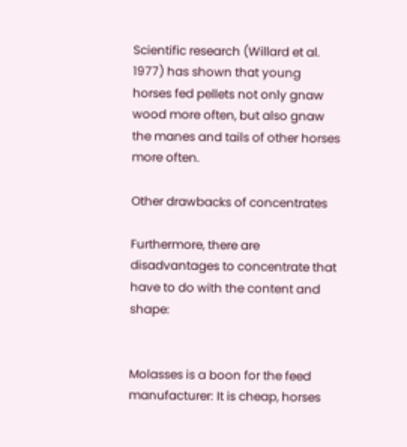Scientific research (Willard et al. 1977) has shown that young horses fed pellets not only gnaw wood more often, but also gnaw the manes and tails of other horses more often.

Other drawbacks of concentrates

Furthermore, there are disadvantages to concentrate that have to do with the content and shape:


Molasses is a boon for the feed manufacturer: It is cheap, horses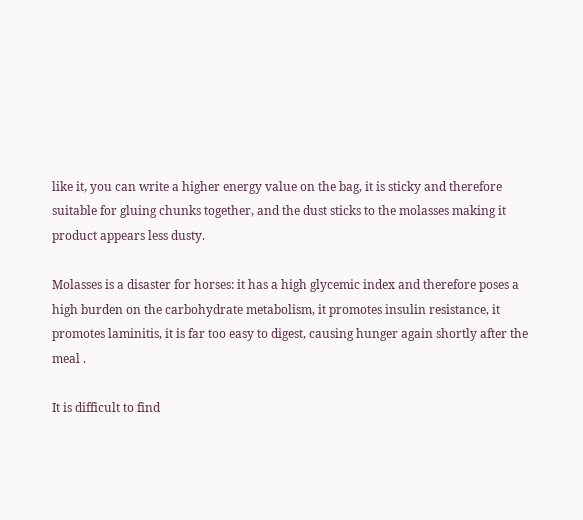like it, you can write a higher energy value on the bag, it is sticky and therefore suitable for gluing chunks together, and the dust sticks to the molasses making it product appears less dusty.

Molasses is a disaster for horses: it has a high glycemic index and therefore poses a high burden on the carbohydrate metabolism, it promotes insulin resistance, it promotes laminitis, it is far too easy to digest, causing hunger again shortly after the meal .

It is difficult to find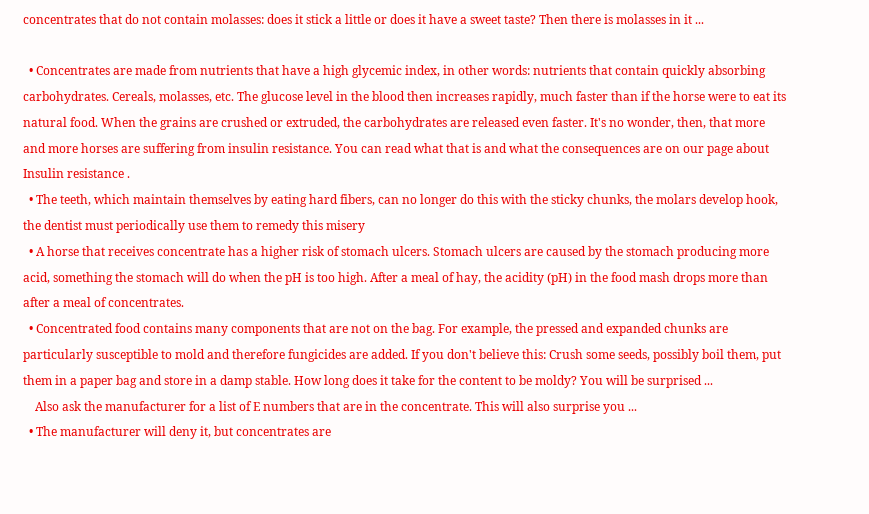concentrates that do not contain molasses: does it stick a little or does it have a sweet taste? Then there is molasses in it ...

  • Concentrates are made from nutrients that have a high glycemic index, in other words: nutrients that contain quickly absorbing carbohydrates. Cereals, molasses, etc. The glucose level in the blood then increases rapidly, much faster than if the horse were to eat its natural food. When the grains are crushed or extruded, the carbohydrates are released even faster. It's no wonder, then, that more and more horses are suffering from insulin resistance. You can read what that is and what the consequences are on our page about Insulin resistance .
  • The teeth, which maintain themselves by eating hard fibers, can no longer do this with the sticky chunks, the molars develop hook, the dentist must periodically use them to remedy this misery
  • A horse that receives concentrate has a higher risk of stomach ulcers. Stomach ulcers are caused by the stomach producing more acid, something the stomach will do when the pH is too high. After a meal of hay, the acidity (pH) in the food mash drops more than after a meal of concentrates.
  • Concentrated food contains many components that are not on the bag. For example, the pressed and expanded chunks are particularly susceptible to mold and therefore fungicides are added. If you don't believe this: Crush some seeds, possibly boil them, put them in a paper bag and store in a damp stable. How long does it take for the content to be moldy? You will be surprised ...
    Also ask the manufacturer for a list of E numbers that are in the concentrate. This will also surprise you ...
  • The manufacturer will deny it, but concentrates are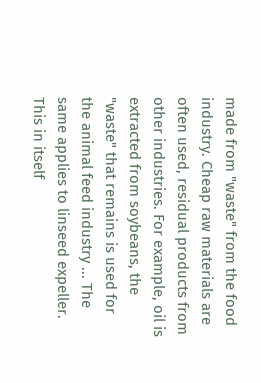made from "waste" from the food industry. Cheap raw materials are often used, residual products from other industries. For example, oil is extracted from soybeans, the "waste" that remains is used for the animal feed industry ... The same applies to linseed expeller. This in itself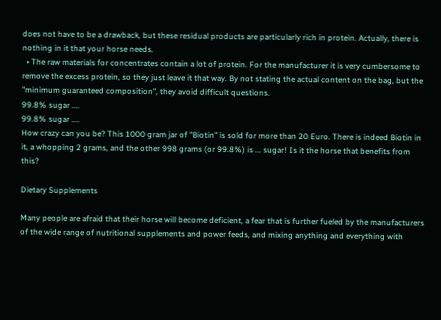does not have to be a drawback, but these residual products are particularly rich in protein. Actually, there is nothing in it that your horse needs.
  • The raw materials for concentrates contain a lot of protein. For the manufacturer it is very cumbersome to remove the excess protein, so they just leave it that way. By not stating the actual content on the bag, but the "minimum guaranteed composition", they avoid difficult questions.
99.8% sugar ....
99.8% sugar ....
How crazy can you be? This 1000 gram jar of "Biotin" is sold for more than 20 Euro. There is indeed Biotin in it, a whopping 2 grams, and the other 998 grams (or 99.8%) is ... sugar! Is it the horse that benefits from this?

Dietary Supplements

Many people are afraid that their horse will become deficient, a fear that is further fueled by the manufacturers of the wide range of nutritional supplements and power feeds, and mixing anything and everything with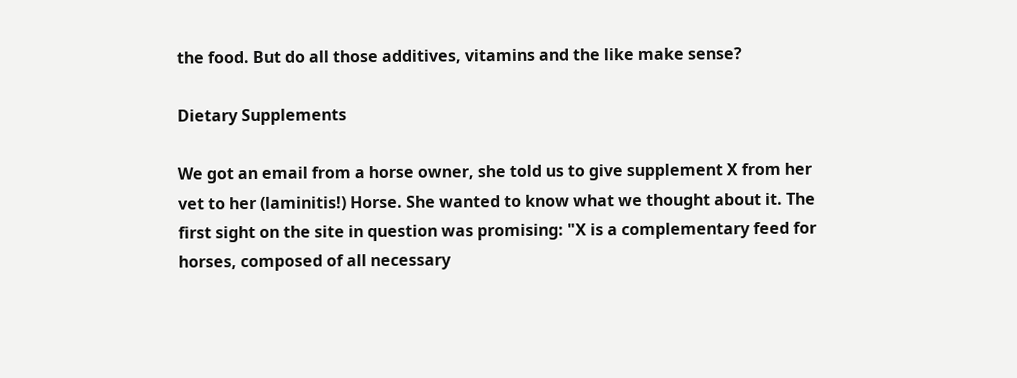the food. But do all those additives, vitamins and the like make sense?

Dietary Supplements

We got an email from a horse owner, she told us to give supplement X from her vet to her (laminitis!) Horse. She wanted to know what we thought about it. The first sight on the site in question was promising: "X is a complementary feed for horses, composed of all necessary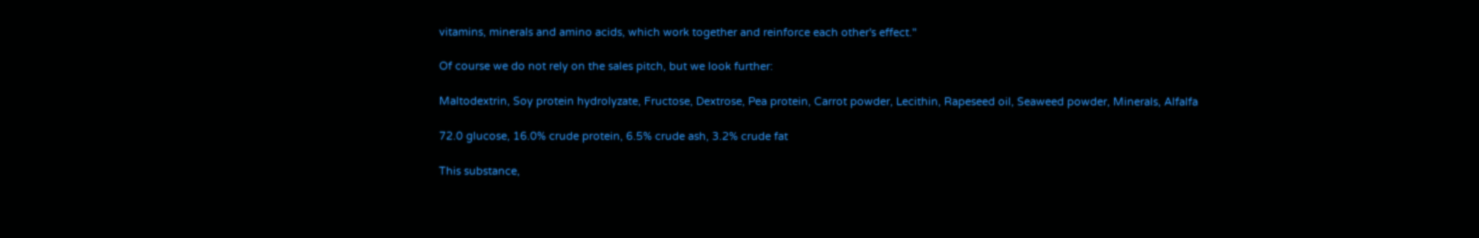vitamins, minerals and amino acids, which work together and reinforce each other's effect."

Of course we do not rely on the sales pitch, but we look further:

Maltodextrin, Soy protein hydrolyzate, Fructose, Dextrose, Pea protein, Carrot powder, Lecithin, Rapeseed oil, Seaweed powder, Minerals, Alfalfa

72.0 glucose, 16.0% crude protein, 6.5% crude ash, 3.2% crude fat

This substance,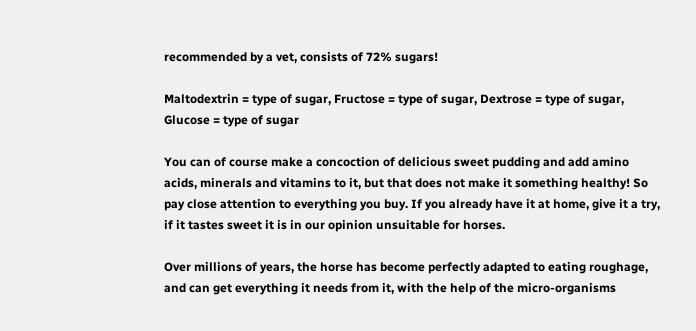recommended by a vet, consists of 72% sugars!

Maltodextrin = type of sugar, Fructose = type of sugar, Dextrose = type of sugar, Glucose = type of sugar

You can of course make a concoction of delicious sweet pudding and add amino acids, minerals and vitamins to it, but that does not make it something healthy! So pay close attention to everything you buy. If you already have it at home, give it a try, if it tastes sweet it is in our opinion unsuitable for horses.

Over millions of years, the horse has become perfectly adapted to eating roughage, and can get everything it needs from it, with the help of the micro-organisms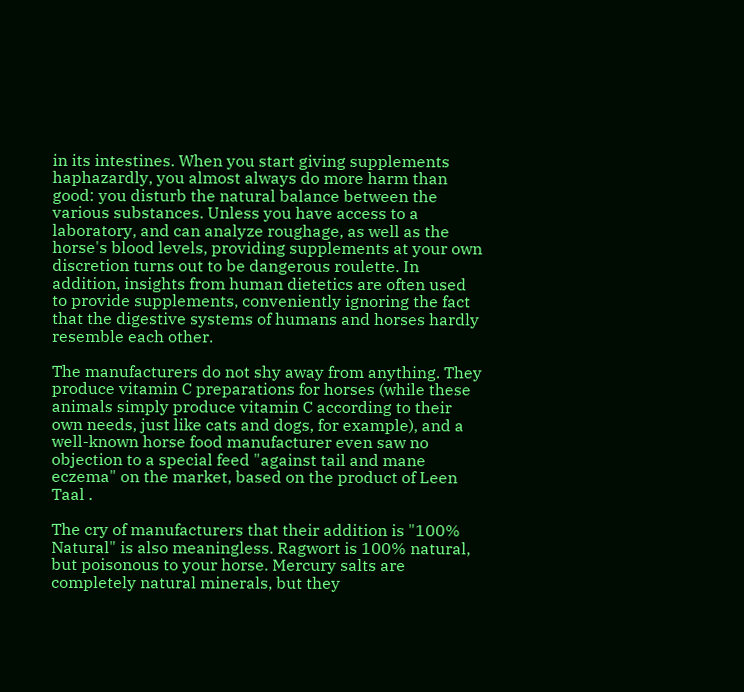in its intestines. When you start giving supplements haphazardly, you almost always do more harm than good: you disturb the natural balance between the various substances. Unless you have access to a laboratory, and can analyze roughage, as well as the horse's blood levels, providing supplements at your own discretion turns out to be dangerous roulette. In addition, insights from human dietetics are often used to provide supplements, conveniently ignoring the fact that the digestive systems of humans and horses hardly resemble each other.

The manufacturers do not shy away from anything. They produce vitamin C preparations for horses (while these animals simply produce vitamin C according to their own needs, just like cats and dogs, for example), and a well-known horse food manufacturer even saw no objection to a special feed "against tail and mane eczema" on the market, based on the product of Leen Taal .

The cry of manufacturers that their addition is "100% Natural" is also meaningless. Ragwort is 100% natural, but poisonous to your horse. Mercury salts are completely natural minerals, but they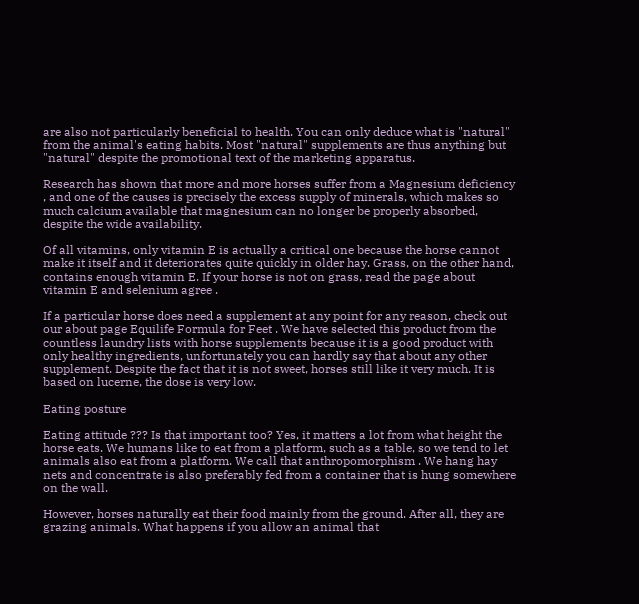are also not particularly beneficial to health. You can only deduce what is "natural" from the animal's eating habits. Most "natural" supplements are thus anything but "natural" despite the promotional text of the marketing apparatus.

Research has shown that more and more horses suffer from a Magnesium deficiency , and one of the causes is precisely the excess supply of minerals, which makes so much calcium available that magnesium can no longer be properly absorbed, despite the wide availability.

Of all vitamins, only vitamin E is actually a critical one because the horse cannot make it itself and it deteriorates quite quickly in older hay. Grass, on the other hand, contains enough vitamin E. If your horse is not on grass, read the page about vitamin E and selenium agree .

If a particular horse does need a supplement at any point for any reason, check out our about page Equilife Formula for Feet . We have selected this product from the countless laundry lists with horse supplements because it is a good product with only healthy ingredients, unfortunately you can hardly say that about any other supplement. Despite the fact that it is not sweet, horses still like it very much. It is based on lucerne, the dose is very low.

Eating posture

Eating attitude ??? Is that important too? Yes, it matters a lot from what height the horse eats. We humans like to eat from a platform, such as a table, so we tend to let animals also eat from a platform. We call that anthropomorphism . We hang hay nets and concentrate is also preferably fed from a container that is hung somewhere on the wall.

However, horses naturally eat their food mainly from the ground. After all, they are grazing animals. What happens if you allow an animal that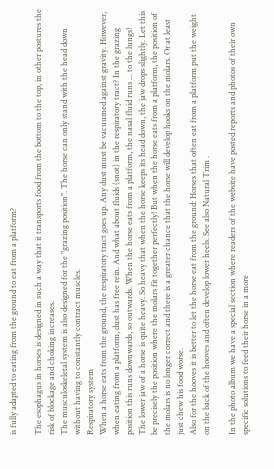is fully adapted to eating from the ground to eat from a platform?

The esophagus in horses is designed in such a way that it transports food from the bottom to the top, in other postures the risk of blockage and choking increases.
The musculoskeletal system is also designed for the "grazing position". The horse can only stand with the head down without having to constantly contract muscles.
Respiratory system
When a horse eats from the ground, the respiratory tract goes up. Any dust must be vacuumed against gravity. However, when eating from a platform, dust has free rein. And what about fluids (snot) in the respiratory tract? In the grazing position this runs downwards, so outwards. When the horse eats from a platform, the nasal fluid runs ... to the lungs!
The lower jaw of a horse is quite heavy. So heavy that when the horse keeps its head down, the jaw drops slightly. Let this be precisely the position where the molars fit together perfectly! But when the horse eats from a platform, the position of the molars is no longer correct and there is a greater chance that the horse will develop hooks on the molars. Or at least just chew his food worse.
Also for the hooves it is better to let the horse eat from the ground: Horses that often eat from a platform put the weight on the back of the hooves and often develop lower heels. See also Natural Trim .

In the photo album we have a special section where readers of the website have posted reports and photos of their own specific solutions to feed their horse in a more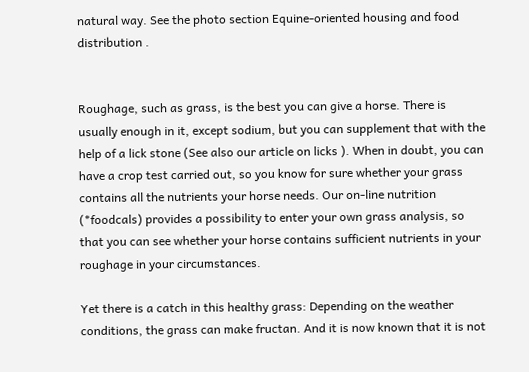natural way. See the photo section Equine-oriented housing and food distribution .


Roughage, such as grass, is the best you can give a horse. There is usually enough in it, except sodium, but you can supplement that with the help of a lick stone (See also our article on licks ). When in doubt, you can have a crop test carried out, so you know for sure whether your grass contains all the nutrients your horse needs. Our on-line nutrition (*foodcals) provides a possibility to enter your own grass analysis, so that you can see whether your horse contains sufficient nutrients in your roughage in your circumstances.

Yet there is a catch in this healthy grass: Depending on the weather conditions, the grass can make fructan. And it is now known that it is not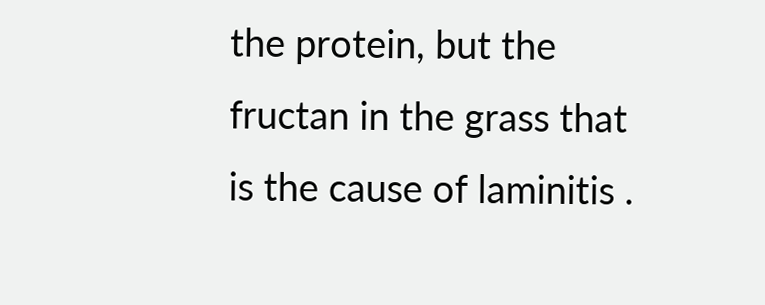the protein, but the fructan in the grass that is the cause of laminitis .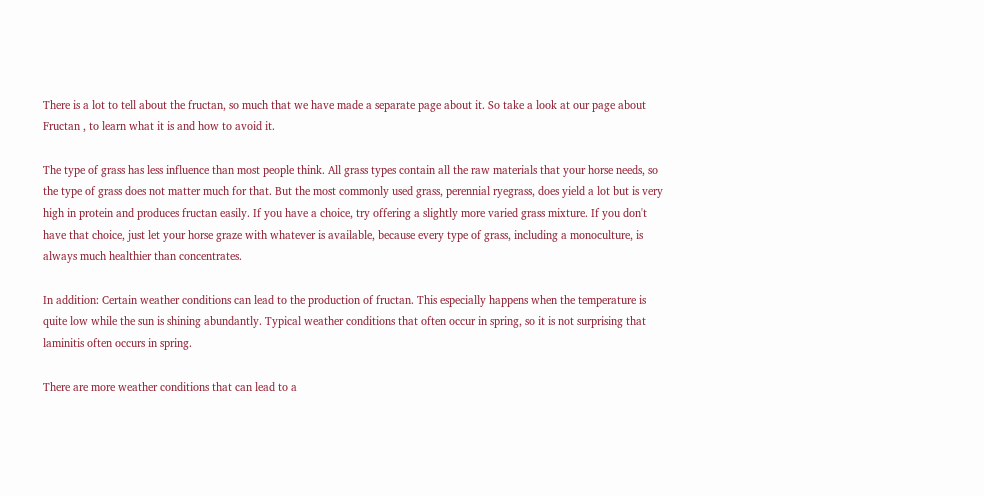There is a lot to tell about the fructan, so much that we have made a separate page about it. So take a look at our page about Fructan , to learn what it is and how to avoid it.

The type of grass has less influence than most people think. All grass types contain all the raw materials that your horse needs, so the type of grass does not matter much for that. But the most commonly used grass, perennial ryegrass, does yield a lot but is very high in protein and produces fructan easily. If you have a choice, try offering a slightly more varied grass mixture. If you don't have that choice, just let your horse graze with whatever is available, because every type of grass, including a monoculture, is always much healthier than concentrates.

In addition: Certain weather conditions can lead to the production of fructan. This especially happens when the temperature is quite low while the sun is shining abundantly. Typical weather conditions that often occur in spring, so it is not surprising that laminitis often occurs in spring.

There are more weather conditions that can lead to a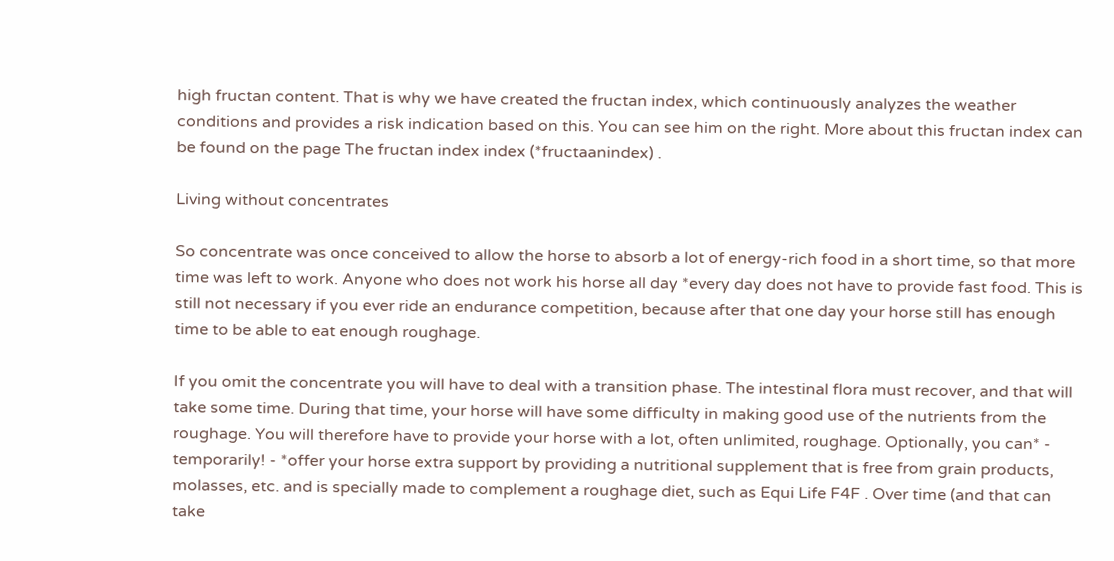high fructan content. That is why we have created the fructan index, which continuously analyzes the weather conditions and provides a risk indication based on this. You can see him on the right. More about this fructan index can be found on the page The fructan index index (*fructaanindex) .

Living without concentrates

So concentrate was once conceived to allow the horse to absorb a lot of energy-rich food in a short time, so that more time was left to work. Anyone who does not work his horse all day *every day does not have to provide fast food. This is still not necessary if you ever ride an endurance competition, because after that one day your horse still has enough time to be able to eat enough roughage.

If you omit the concentrate you will have to deal with a transition phase. The intestinal flora must recover, and that will take some time. During that time, your horse will have some difficulty in making good use of the nutrients from the roughage. You will therefore have to provide your horse with a lot, often unlimited, roughage. Optionally, you can* - temporarily! - *offer your horse extra support by providing a nutritional supplement that is free from grain products, molasses, etc. and is specially made to complement a roughage diet, such as Equi Life F4F . Over time (and that can take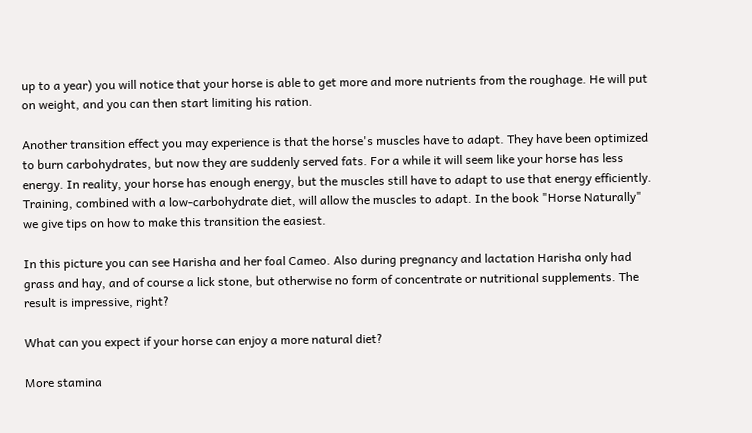up to a year) you will notice that your horse is able to get more and more nutrients from the roughage. He will put on weight, and you can then start limiting his ration.

Another transition effect you may experience is that the horse's muscles have to adapt. They have been optimized to burn carbohydrates, but now they are suddenly served fats. For a while it will seem like your horse has less energy. In reality, your horse has enough energy, but the muscles still have to adapt to use that energy efficiently. Training, combined with a low-carbohydrate diet, will allow the muscles to adapt. In the book "Horse Naturally" we give tips on how to make this transition the easiest.

In this picture you can see Harisha and her foal Cameo. Also during pregnancy and lactation Harisha only had grass and hay, and of course a lick stone, but otherwise no form of concentrate or nutritional supplements. The result is impressive, right?

What can you expect if your horse can enjoy a more natural diet?

More stamina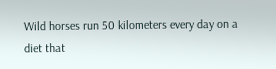Wild horses run 50 kilometers every day on a diet that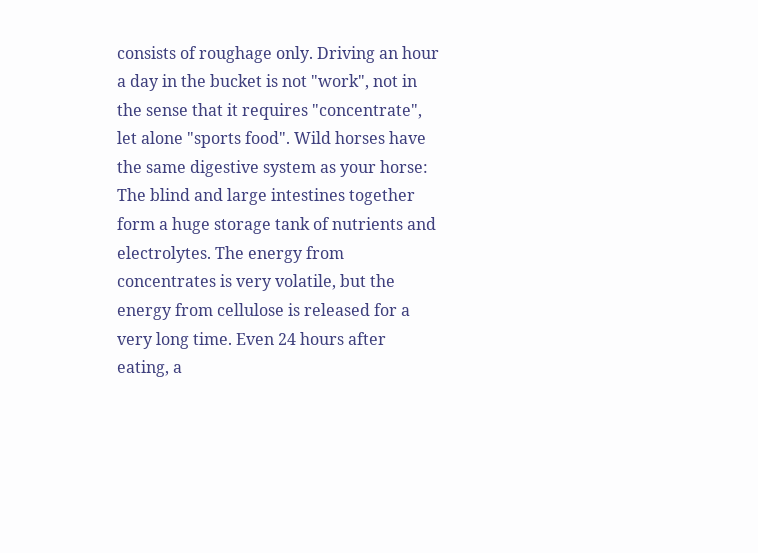consists of roughage only. Driving an hour a day in the bucket is not "work", not in the sense that it requires "concentrate", let alone "sports food". Wild horses have the same digestive system as your horse: The blind and large intestines together form a huge storage tank of nutrients and electrolytes. The energy from concentrates is very volatile, but the energy from cellulose is released for a very long time. Even 24 hours after eating, a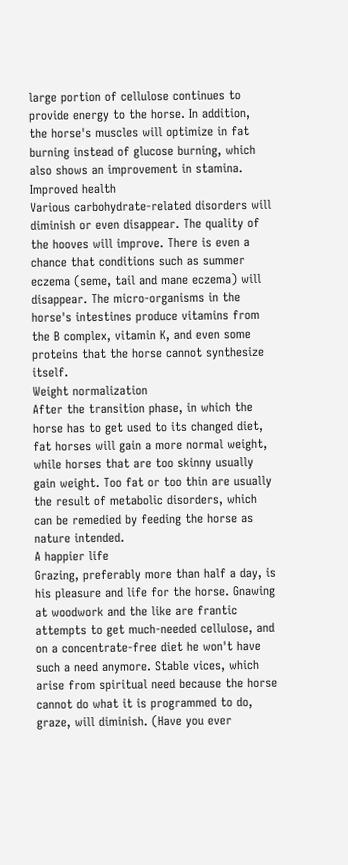large portion of cellulose continues to provide energy to the horse. In addition, the horse's muscles will optimize in fat burning instead of glucose burning, which also shows an improvement in stamina.
Improved health
Various carbohydrate-related disorders will diminish or even disappear. The quality of the hooves will improve. There is even a chance that conditions such as summer eczema (seme, tail and mane eczema) will disappear. The micro-organisms in the horse's intestines produce vitamins from the B complex, vitamin K, and even some proteins that the horse cannot synthesize itself.
Weight normalization
After the transition phase, in which the horse has to get used to its changed diet, fat horses will gain a more normal weight, while horses that are too skinny usually gain weight. Too fat or too thin are usually the result of metabolic disorders, which can be remedied by feeding the horse as nature intended.
A happier life
Grazing, preferably more than half a day, is his pleasure and life for the horse. Gnawing at woodwork and the like are frantic attempts to get much-needed cellulose, and on a concentrate-free diet he won't have such a need anymore. Stable vices, which arise from spiritual need because the horse cannot do what it is programmed to do, graze, will diminish. (Have you ever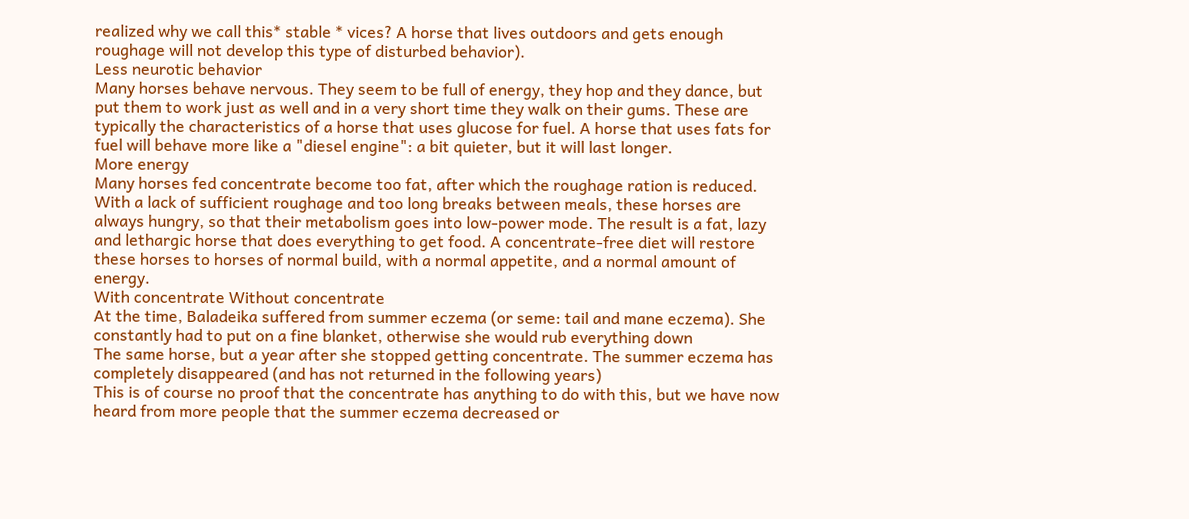realized why we call this* stable * vices? A horse that lives outdoors and gets enough roughage will not develop this type of disturbed behavior).
Less neurotic behavior
Many horses behave nervous. They seem to be full of energy, they hop and they dance, but put them to work just as well and in a very short time they walk on their gums. These are typically the characteristics of a horse that uses glucose for fuel. A horse that uses fats for fuel will behave more like a "diesel engine": a bit quieter, but it will last longer.
More energy
Many horses fed concentrate become too fat, after which the roughage ration is reduced. With a lack of sufficient roughage and too long breaks between meals, these horses are always hungry, so that their metabolism goes into low-power mode. The result is a fat, lazy and lethargic horse that does everything to get food. A concentrate-free diet will restore these horses to horses of normal build, with a normal appetite, and a normal amount of energy.
With concentrate Without concentrate
At the time, Baladeika suffered from summer eczema (or seme: tail and mane eczema). She constantly had to put on a fine blanket, otherwise she would rub everything down
The same horse, but a year after she stopped getting concentrate. The summer eczema has completely disappeared (and has not returned in the following years)
This is of course no proof that the concentrate has anything to do with this, but we have now heard from more people that the summer eczema decreased or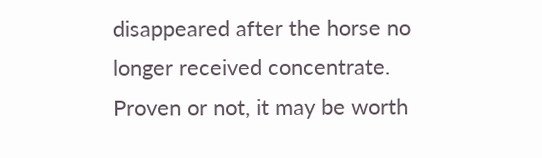disappeared after the horse no longer received concentrate. Proven or not, it may be worth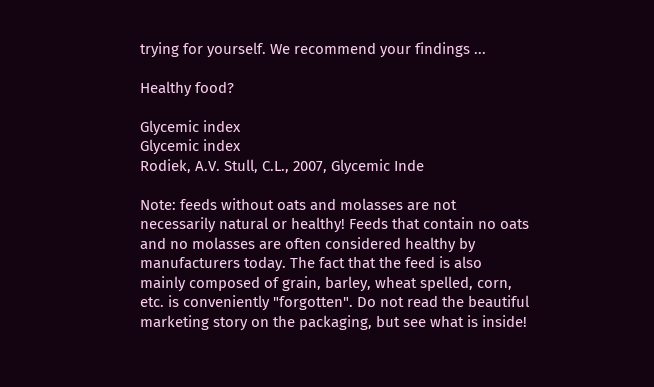trying for yourself. We recommend your findings ...

Healthy food?

Glycemic index
Glycemic index
Rodiek, A.V. Stull, C.L., 2007, Glycemic Inde

Note: feeds without oats and molasses are not necessarily natural or healthy! Feeds that contain no oats and no molasses are often considered healthy by manufacturers today. The fact that the feed is also mainly composed of grain, barley, wheat spelled, corn, etc. is conveniently "forgotten". Do not read the beautiful marketing story on the packaging, but see what is inside!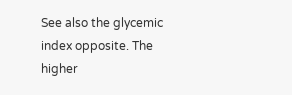See also the glycemic index opposite. The higher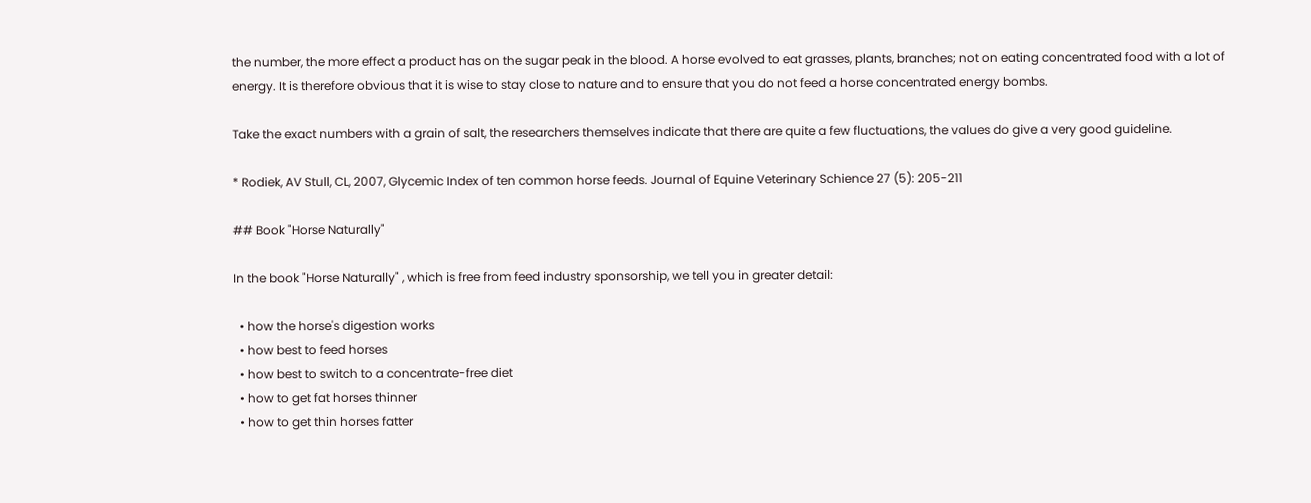the number, the more effect a product has on the sugar peak in the blood. A horse evolved to eat grasses, plants, branches; not on eating concentrated food with a lot of energy. It is therefore obvious that it is wise to stay close to nature and to ensure that you do not feed a horse concentrated energy bombs.

Take the exact numbers with a grain of salt, the researchers themselves indicate that there are quite a few fluctuations, the values do give a very good guideline.

* Rodiek, AV Stull, CL, 2007, Glycemic Index of ten common horse feeds. Journal of Equine Veterinary Schience 27 (5): 205-211

## Book "Horse Naturally"

In the book "Horse Naturally" , which is free from feed industry sponsorship, we tell you in greater detail:

  • how the horse's digestion works
  • how best to feed horses
  • how best to switch to a concentrate-free diet
  • how to get fat horses thinner
  • how to get thin horses fatter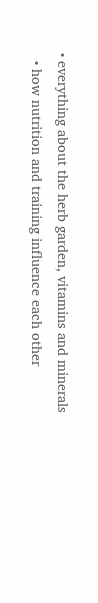• everything about the herb garden, vitamins and minerals
  • how nutrition and training influence each other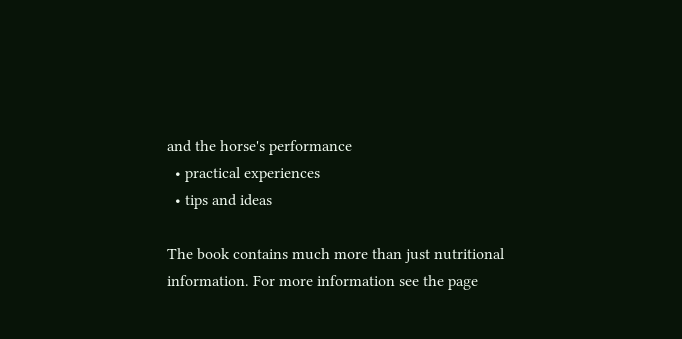and the horse's performance
  • practical experiences
  • tips and ideas

The book contains much more than just nutritional information. For more information see the page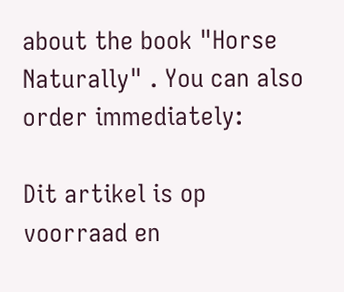about the book "Horse Naturally" . You can also order immediately:

Dit artikel is op voorraad en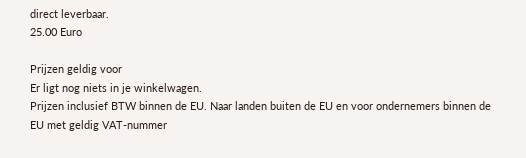direct leverbaar.
25.00 Euro

Prijzen geldig voor
Er ligt nog niets in je winkelwagen.
Prijzen inclusief BTW binnen de EU. Naar landen buiten de EU en voor ondernemers binnen de EU met geldig VAT-nummer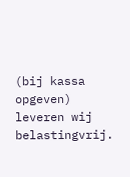(bij kassa opgeven) leveren wij belastingvrij.